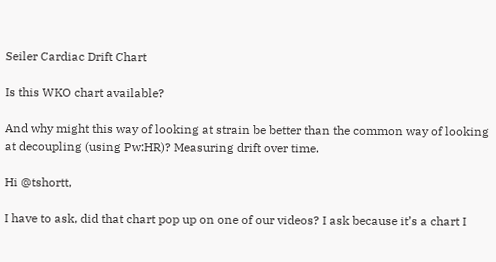Seiler Cardiac Drift Chart

Is this WKO chart available?

And why might this way of looking at strain be better than the common way of looking at decoupling (using Pw:HR)? Measuring drift over time.

Hi @tshortt,

I have to ask, did that chart pop up on one of our videos? I ask because it’s a chart I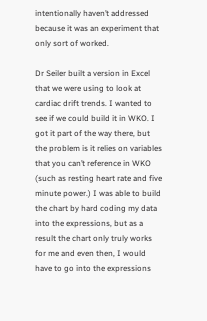intentionally haven’t addressed because it was an experiment that only sort of worked.

Dr Seiler built a version in Excel that we were using to look at cardiac drift trends. I wanted to see if we could build it in WKO. I got it part of the way there, but the problem is it relies on variables that you can’t reference in WKO (such as resting heart rate and five minute power.) I was able to build the chart by hard coding my data into the expressions, but as a result the chart only truly works for me and even then, I would have to go into the expressions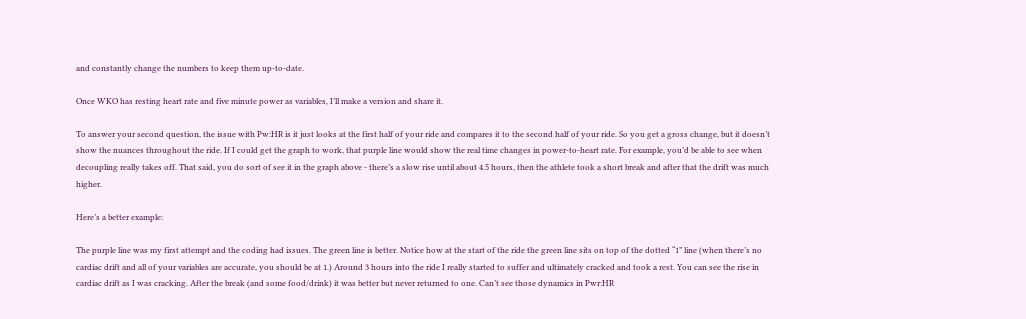and constantly change the numbers to keep them up-to-date.

Once WKO has resting heart rate and five minute power as variables, I’ll make a version and share it.

To answer your second question, the issue with Pw:HR is it just looks at the first half of your ride and compares it to the second half of your ride. So you get a gross change, but it doesn’t show the nuances throughout the ride. If I could get the graph to work, that purple line would show the real time changes in power-to-heart rate. For example, you’d be able to see when decoupling really takes off. That said, you do sort of see it in the graph above - there’s a slow rise until about 4.5 hours, then the athlete took a short break and after that the drift was much higher.

Here’s a better example:

The purple line was my first attempt and the coding had issues. The green line is better. Notice how at the start of the ride the green line sits on top of the dotted “1” line (when there’s no cardiac drift and all of your variables are accurate, you should be at 1.) Around 3 hours into the ride I really started to suffer and ultimately cracked and took a rest. You can see the rise in cardiac drift as I was cracking. After the break (and some food/drink) it was better but never returned to one. Can’t see those dynamics in Pwr:HR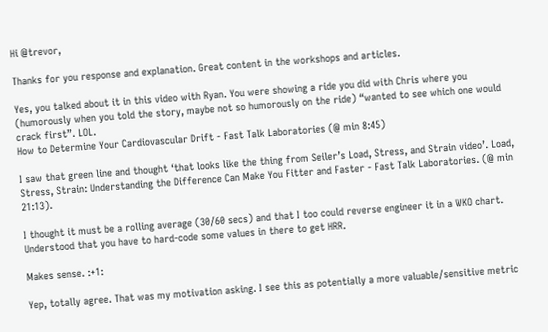Hi @trevor,

Thanks for you response and explanation. Great content in the workshops and articles.

Yes, you talked about it in this video with Ryan. You were showing a ride you did with Chris where you (humorously when you told the story, maybe not so humorously on the ride) “wanted to see which one would crack first”. LOL.
How to Determine Your Cardiovascular Drift - Fast Talk Laboratories (@ min 8:45)

I saw that green line and thought ‘that looks like the thing from Seiler’s Load, Stress, and Strain video’. Load, Stress, Strain: Understanding the Difference Can Make You Fitter and Faster - Fast Talk Laboratories. (@ min 21:13).

I thought it must be a rolling average (30/60 secs) and that I too could reverse engineer it in a WKO chart. Understood that you have to hard-code some values in there to get HRR.

Makes sense. :+1:

Yep, totally agree. That was my motivation asking. I see this as potentially a more valuable/sensitive metric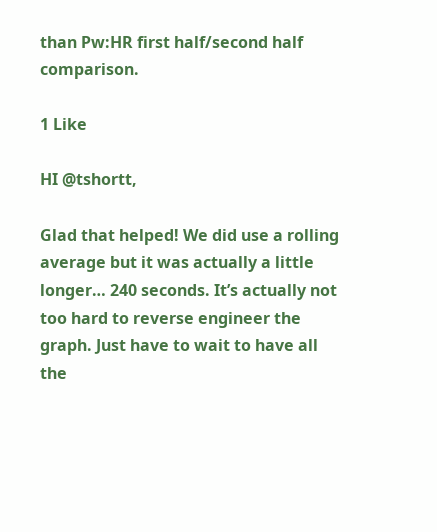than Pw:HR first half/second half comparison.

1 Like

HI @tshortt,

Glad that helped! We did use a rolling average but it was actually a little longer… 240 seconds. It’s actually not too hard to reverse engineer the graph. Just have to wait to have all the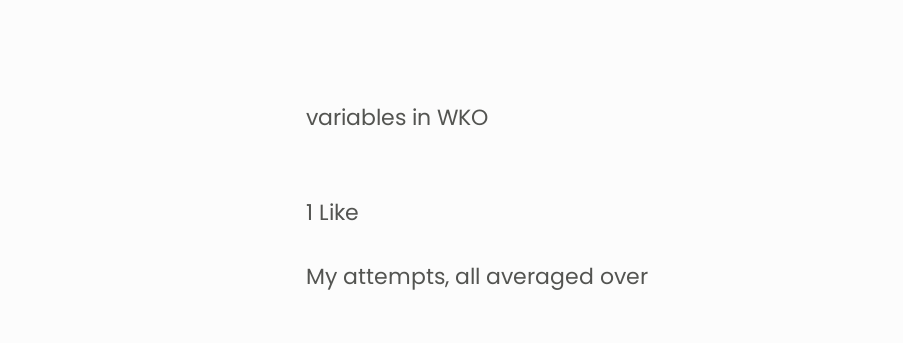variables in WKO


1 Like

My attempts, all averaged over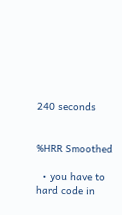240 seconds


%HRR Smoothed

  • you have to hard code in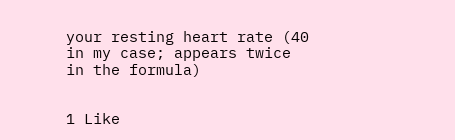your resting heart rate (40 in my case; appears twice in the formula)


1 Like